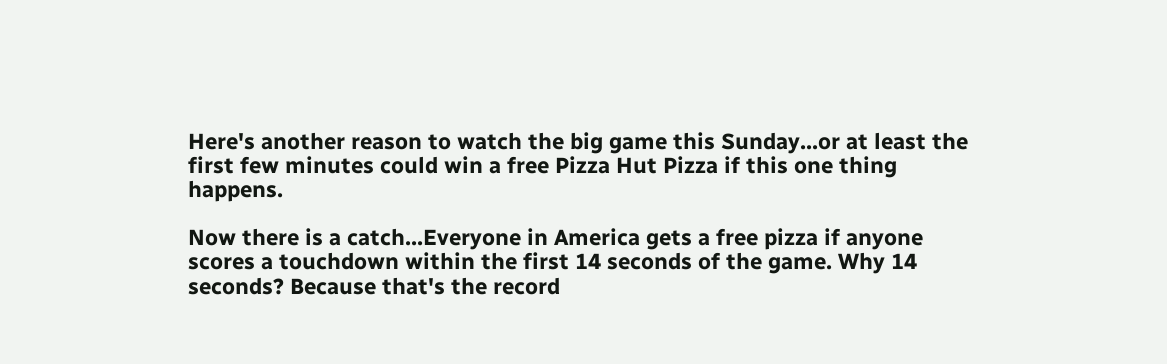Here's another reason to watch the big game this Sunday...or at least the first few minutes could win a free Pizza Hut Pizza if this one thing happens.

Now there is a catch...Everyone in America gets a free pizza if anyone scores a touchdown within the first 14 seconds of the game. Why 14 seconds? Because that's the record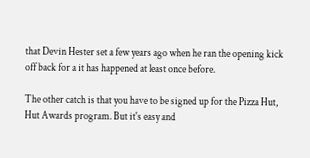that Devin Hester set a few years ago when he ran the opening kick off back for a it has happened at least once before.

The other catch is that you have to be signed up for the Pizza Hut, Hut Awards program. But it's easy and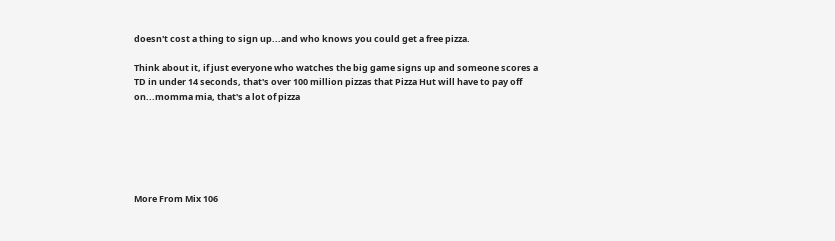doesn't cost a thing to sign up...and who knows you could get a free pizza.

Think about it, if just everyone who watches the big game signs up and someone scores a TD in under 14 seconds, that's over 100 million pizzas that Pizza Hut will have to pay off on...momma mia, that's a lot of pizza






More From Mix 106